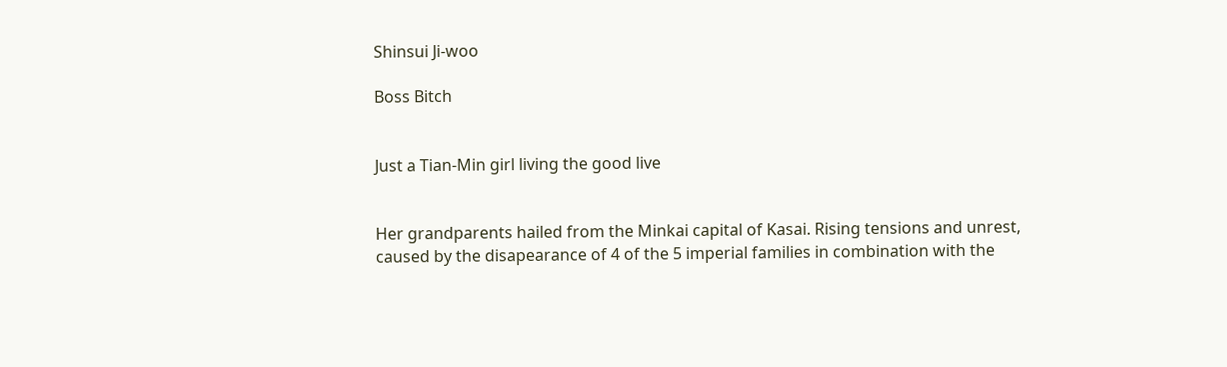Shinsui Ji-woo

Boss Bitch


Just a Tian-Min girl living the good live


Her grandparents hailed from the Minkai capital of Kasai. Rising tensions and unrest, caused by the disapearance of 4 of the 5 imperial families in combination with the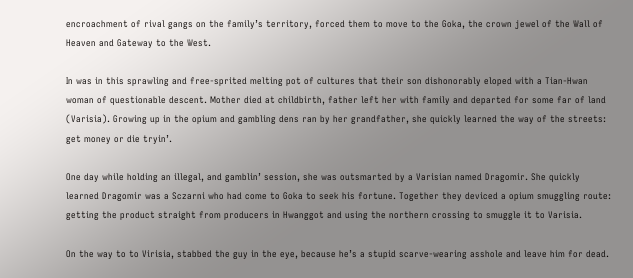encroachment of rival gangs on the family’s territory, forced them to move to the Goka, the crown jewel of the Wall of Heaven and Gateway to the West.

In was in this sprawling and free-sprited melting pot of cultures that their son dishonorably eloped with a Tian-Hwan woman of questionable descent. Mother died at childbirth, father left her with family and departed for some far of land (Varisia). Growing up in the opium and gambling dens ran by her grandfather, she quickly learned the way of the streets: get money or die tryin’.

One day while holding an illegal, and gamblin’ session, she was outsmarted by a Varisian named Dragomir. She quickly learned Dragomir was a Sczarni who had come to Goka to seek his fortune. Together they deviced a opium smuggling route: getting the product straight from producers in Hwanggot and using the northern crossing to smuggle it to Varisia.

On the way to to Virisia, stabbed the guy in the eye, because he’s a stupid scarve-wearing asshole and leave him for dead.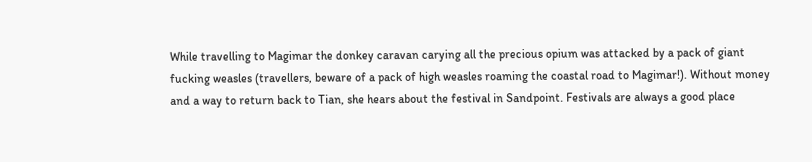While travelling to Magimar the donkey caravan carying all the precious opium was attacked by a pack of giant fucking weasles (travellers, beware of a pack of high weasles roaming the coastal road to Magimar!). Without money and a way to return back to Tian, she hears about the festival in Sandpoint. Festivals are always a good place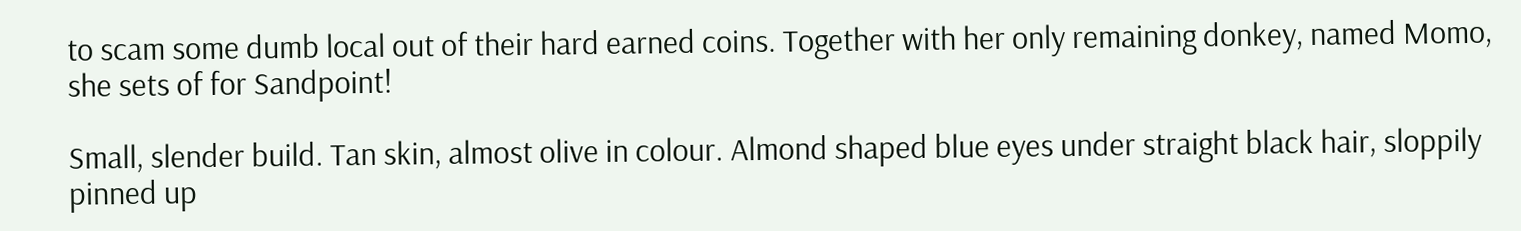to scam some dumb local out of their hard earned coins. Together with her only remaining donkey, named Momo, she sets of for Sandpoint!

Small, slender build. Tan skin, almost olive in colour. Almond shaped blue eyes under straight black hair, sloppily pinned up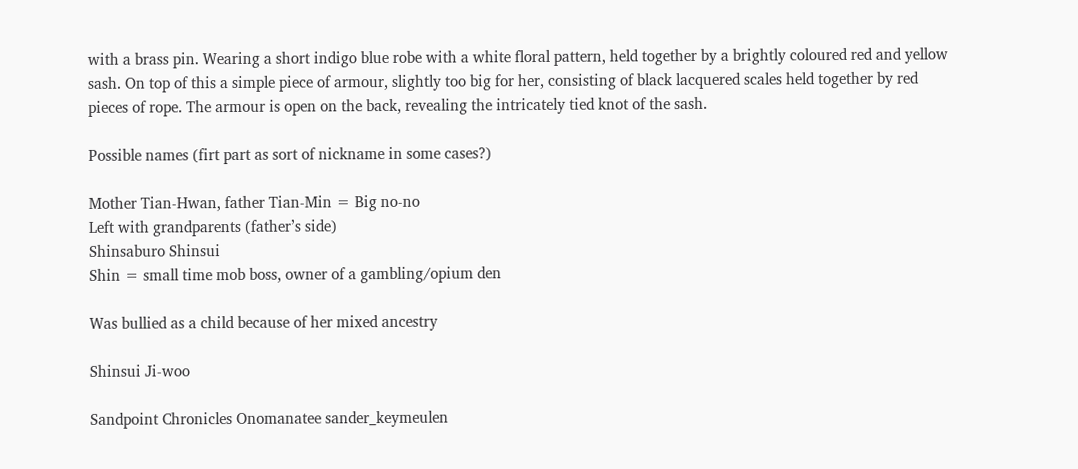with a brass pin. Wearing a short indigo blue robe with a white floral pattern, held together by a brightly coloured red and yellow sash. On top of this a simple piece of armour, slightly too big for her, consisting of black lacquered scales held together by red pieces of rope. The armour is open on the back, revealing the intricately tied knot of the sash.

Possible names (firt part as sort of nickname in some cases?)

Mother Tian-Hwan, father Tian-Min = Big no-no
Left with grandparents (father’s side)
Shinsaburo Shinsui
Shin = small time mob boss, owner of a gambling/opium den

Was bullied as a child because of her mixed ancestry

Shinsui Ji-woo

Sandpoint Chronicles Onomanatee sander_keymeulen